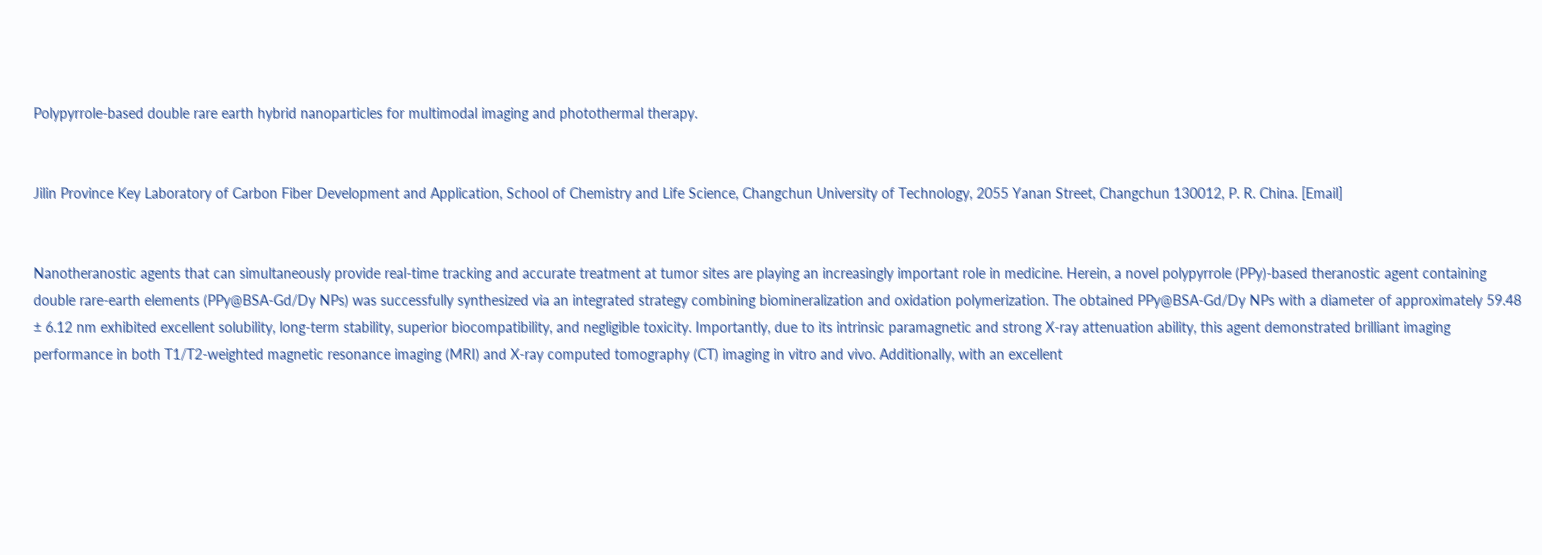Polypyrrole-based double rare earth hybrid nanoparticles for multimodal imaging and photothermal therapy.


Jilin Province Key Laboratory of Carbon Fiber Development and Application, School of Chemistry and Life Science, Changchun University of Technology, 2055 Yanan Street, Changchun 130012, P. R. China. [Email]


Nanotheranostic agents that can simultaneously provide real-time tracking and accurate treatment at tumor sites are playing an increasingly important role in medicine. Herein, a novel polypyrrole (PPy)-based theranostic agent containing double rare-earth elements (PPy@BSA-Gd/Dy NPs) was successfully synthesized via an integrated strategy combining biomineralization and oxidation polymerization. The obtained PPy@BSA-Gd/Dy NPs with a diameter of approximately 59.48 ± 6.12 nm exhibited excellent solubility, long-term stability, superior biocompatibility, and negligible toxicity. Importantly, due to its intrinsic paramagnetic and strong X-ray attenuation ability, this agent demonstrated brilliant imaging performance in both T1/T2-weighted magnetic resonance imaging (MRI) and X-ray computed tomography (CT) imaging in vitro and vivo. Additionally, with an excellent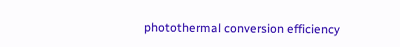photothermal conversion efficiency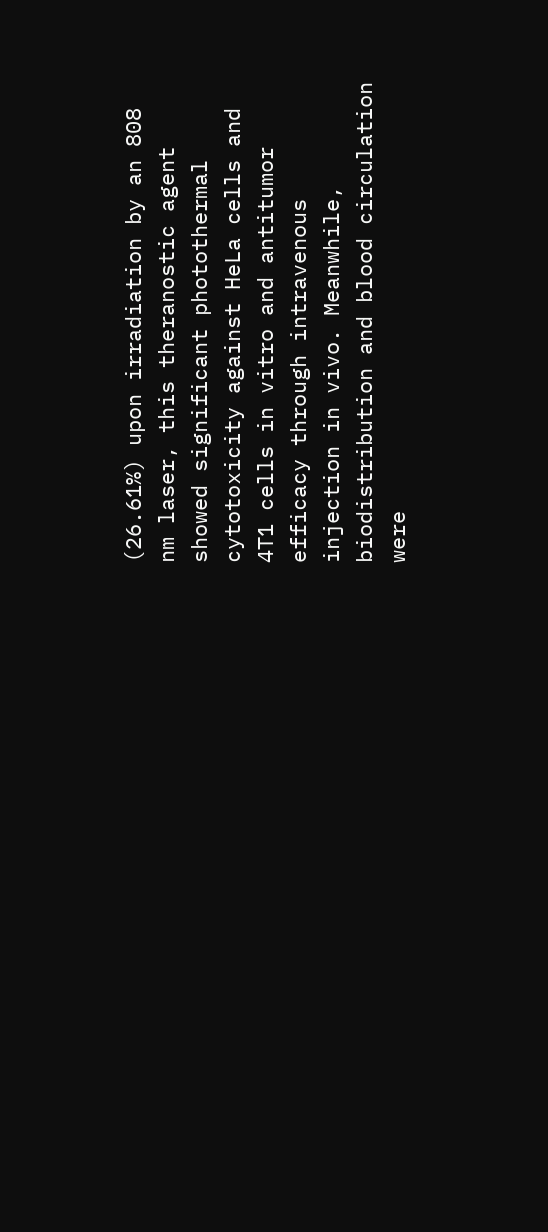(26.61%) upon irradiation by an 808 nm laser, this theranostic agent showed significant photothermal cytotoxicity against HeLa cells and 4T1 cells in vitro and antitumor efficacy through intravenous injection in vivo. Meanwhile, biodistribution and blood circulation were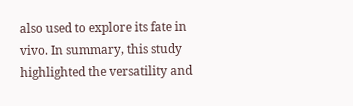also used to explore its fate in vivo. In summary, this study highlighted the versatility and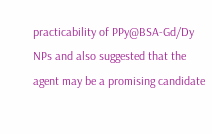practicability of PPy@BSA-Gd/Dy NPs and also suggested that the agent may be a promising candidate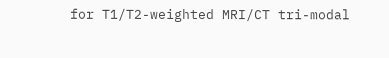for T1/T2-weighted MRI/CT tri-modal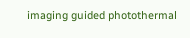imaging guided photothermal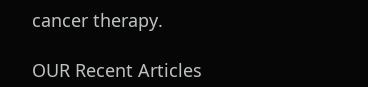cancer therapy.

OUR Recent Articles